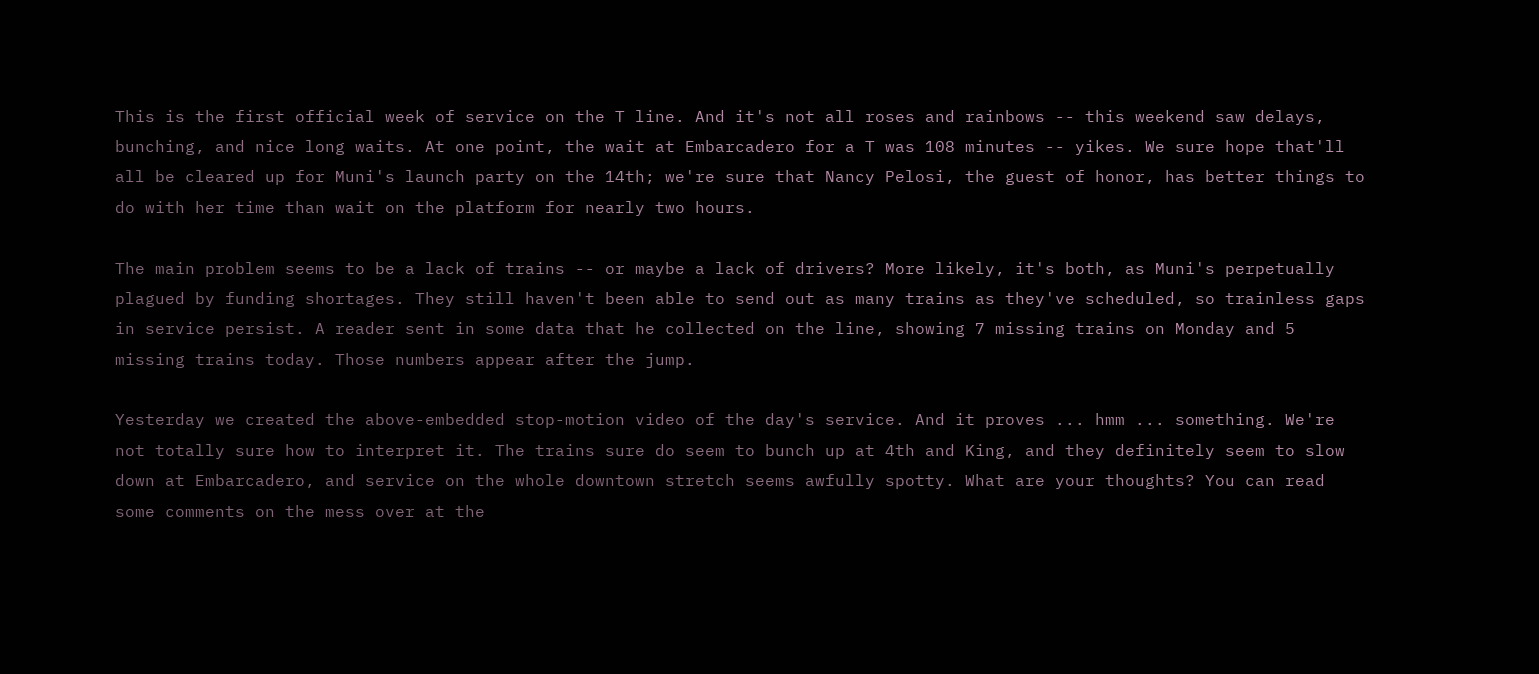This is the first official week of service on the T line. And it's not all roses and rainbows -- this weekend saw delays, bunching, and nice long waits. At one point, the wait at Embarcadero for a T was 108 minutes -- yikes. We sure hope that'll all be cleared up for Muni's launch party on the 14th; we're sure that Nancy Pelosi, the guest of honor, has better things to do with her time than wait on the platform for nearly two hours.

The main problem seems to be a lack of trains -- or maybe a lack of drivers? More likely, it's both, as Muni's perpetually plagued by funding shortages. They still haven't been able to send out as many trains as they've scheduled, so trainless gaps in service persist. A reader sent in some data that he collected on the line, showing 7 missing trains on Monday and 5 missing trains today. Those numbers appear after the jump.

Yesterday we created the above-embedded stop-motion video of the day's service. And it proves ... hmm ... something. We're not totally sure how to interpret it. The trains sure do seem to bunch up at 4th and King, and they definitely seem to slow down at Embarcadero, and service on the whole downtown stretch seems awfully spotty. What are your thoughts? You can read some comments on the mess over at the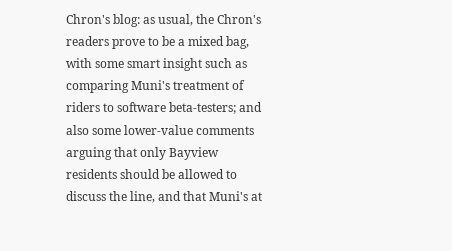Chron's blog: as usual, the Chron's readers prove to be a mixed bag, with some smart insight such as comparing Muni's treatment of riders to software beta-testers; and also some lower-value comments arguing that only Bayview residents should be allowed to discuss the line, and that Muni's at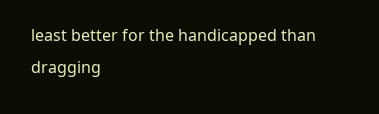least better for the handicapped than dragging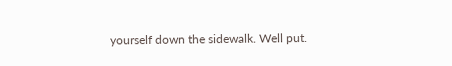yourself down the sidewalk. Well put.